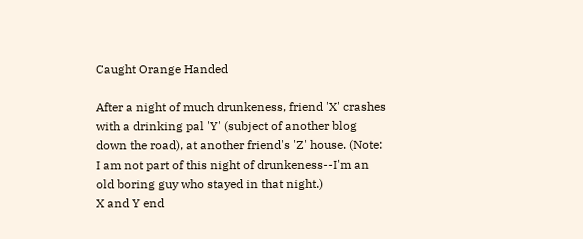Caught Orange Handed

After a night of much drunkeness, friend 'X' crashes with a drinking pal 'Y' (subject of another blog down the road), at another friend's 'Z' house. (Note: I am not part of this night of drunkeness--I'm an old boring guy who stayed in that night.)
X and Y end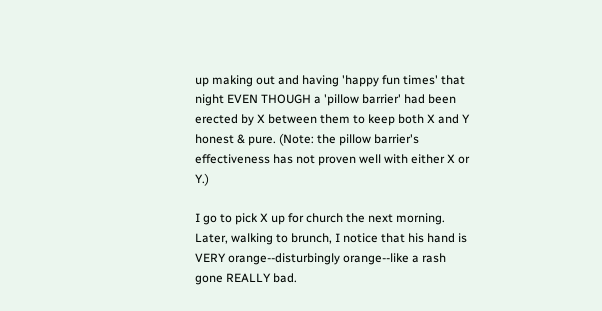up making out and having 'happy fun times' that night EVEN THOUGH a 'pillow barrier' had been erected by X between them to keep both X and Y honest & pure. (Note: the pillow barrier's effectiveness has not proven well with either X or Y.)

I go to pick X up for church the next morning. Later, walking to brunch, I notice that his hand is VERY orange--disturbingly orange--like a rash gone REALLY bad.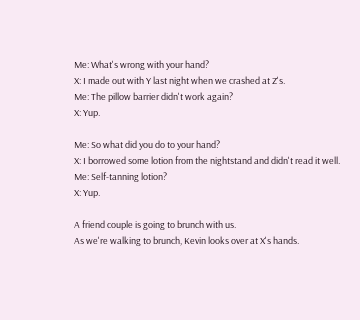Me: What's wrong with your hand?
X: I made out with Y last night when we crashed at Z's.
Me: The pillow barrier didn't work again?
X: Yup.

Me: So what did you do to your hand?
X: I borrowed some lotion from the nightstand and didn't read it well.
Me: Self-tanning lotion?
X: Yup.

A friend couple is going to brunch with us.
As we're walking to brunch, Kevin looks over at X's hands.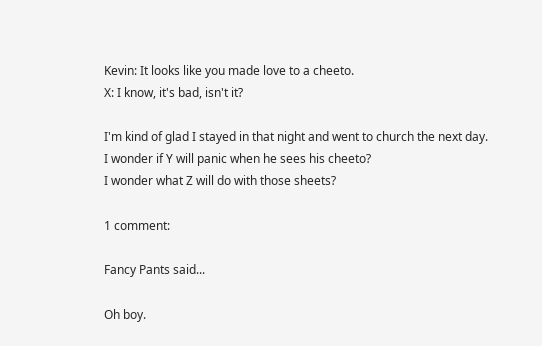Kevin: It looks like you made love to a cheeto.
X: I know, it's bad, isn't it?

I'm kind of glad I stayed in that night and went to church the next day.
I wonder if Y will panic when he sees his cheeto?
I wonder what Z will do with those sheets?

1 comment:

Fancy Pants said...

Oh boy.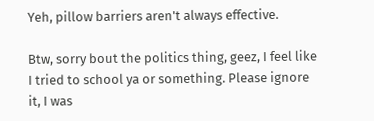Yeh, pillow barriers aren't always effective.

Btw, sorry bout the politics thing, geez, I feel like I tried to school ya or something. Please ignore it, I was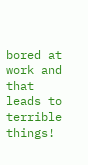bored at work and that leads to terrible things!